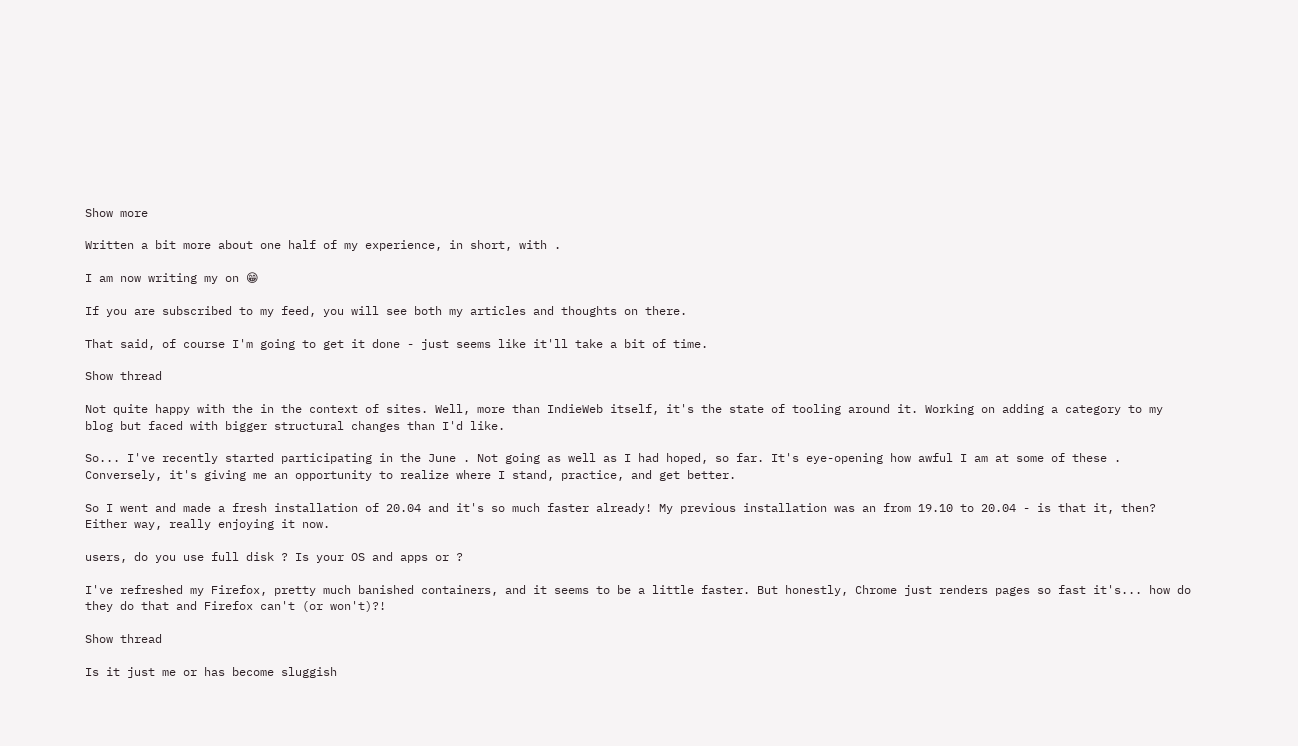Show more

Written a bit more about one half of my experience, in short, with .

I am now writing my on 😁

If you are subscribed to my feed, you will see both my articles and thoughts on there.

That said, of course I'm going to get it done - just seems like it'll take a bit of time.

Show thread

Not quite happy with the in the context of sites. Well, more than IndieWeb itself, it's the state of tooling around it. Working on adding a category to my blog but faced with bigger structural changes than I'd like.

So... I've recently started participating in the June . Not going as well as I had hoped, so far. It's eye-opening how awful I am at some of these . Conversely, it's giving me an opportunity to realize where I stand, practice, and get better.

So I went and made a fresh installation of 20.04 and it's so much faster already! My previous installation was an from 19.10 to 20.04 - is that it, then? Either way, really enjoying it now.

users, do you use full disk ? Is your OS and apps or ?

I've refreshed my Firefox, pretty much banished containers, and it seems to be a little faster. But honestly, Chrome just renders pages so fast it's... how do they do that and Firefox can't (or won't)?!

Show thread

Is it just me or has become sluggish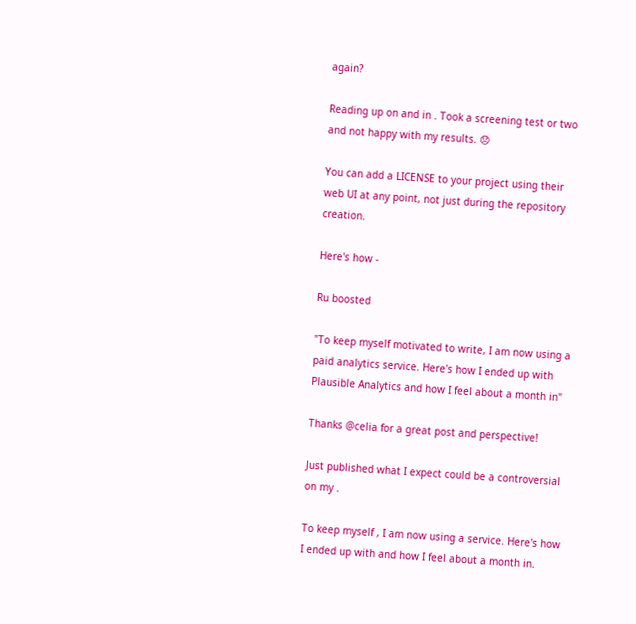again?

Reading up on and in . Took a screening test or two and not happy with my results. 😞

You can add a LICENSE to your project using their web UI at any point, not just during the repository creation.

Here's how -

Ru boosted

"To keep myself motivated to write, I am now using a paid analytics service. Here's how I ended up with Plausible Analytics and how I feel about a month in"

Thanks @celia for a great post and perspective!

Just published what I expect could be a controversial on my .

To keep myself , I am now using a service. Here's how I ended up with and how I feel about a month in.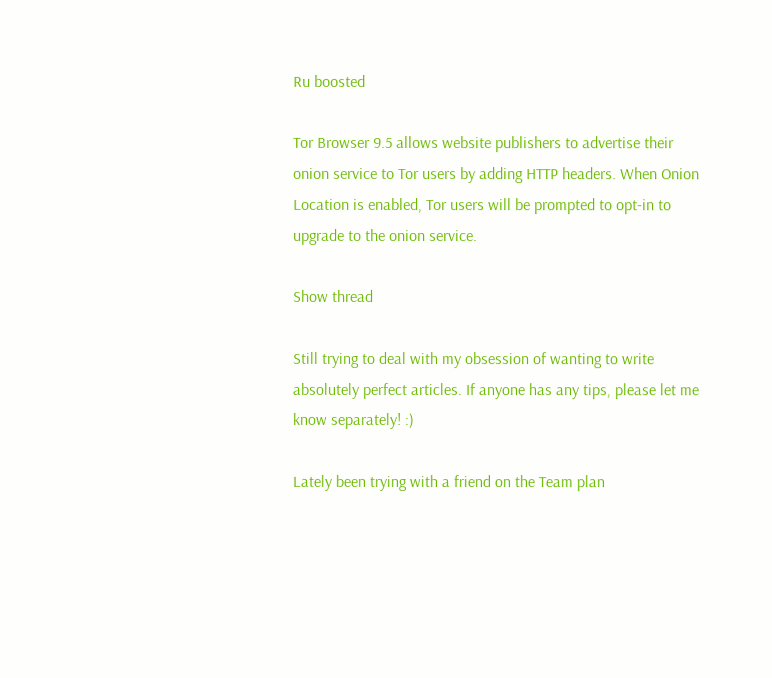Ru boosted

Tor Browser 9.5 allows website publishers to advertise their onion service to Tor users by adding HTTP headers. When Onion Location is enabled, Tor users will be prompted to opt-in to upgrade to the onion service.

Show thread

Still trying to deal with my obsession of wanting to write absolutely perfect articles. If anyone has any tips, please let me know separately! :)

Lately been trying with a friend on the Team plan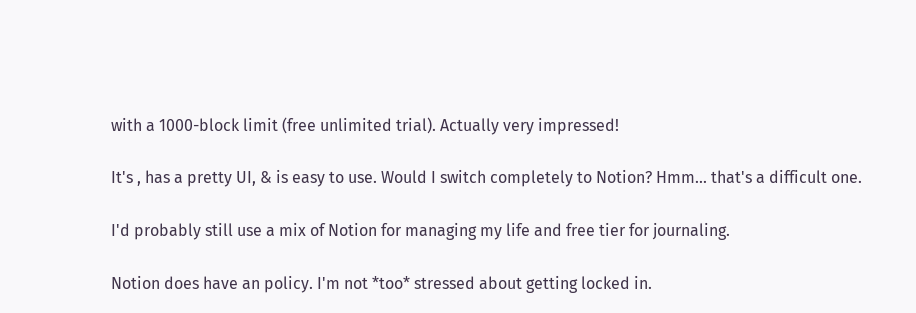with a 1000-block limit (free unlimited trial). Actually very impressed!

It's , has a pretty UI, & is easy to use. Would I switch completely to Notion? Hmm... that's a difficult one.

I'd probably still use a mix of Notion for managing my life and free tier for journaling.

Notion does have an policy. I'm not *too* stressed about getting locked in.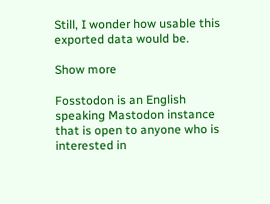Still, I wonder how usable this exported data would be.

Show more

Fosstodon is an English speaking Mastodon instance that is open to anyone who is interested in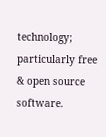technology; particularly free & open source software.